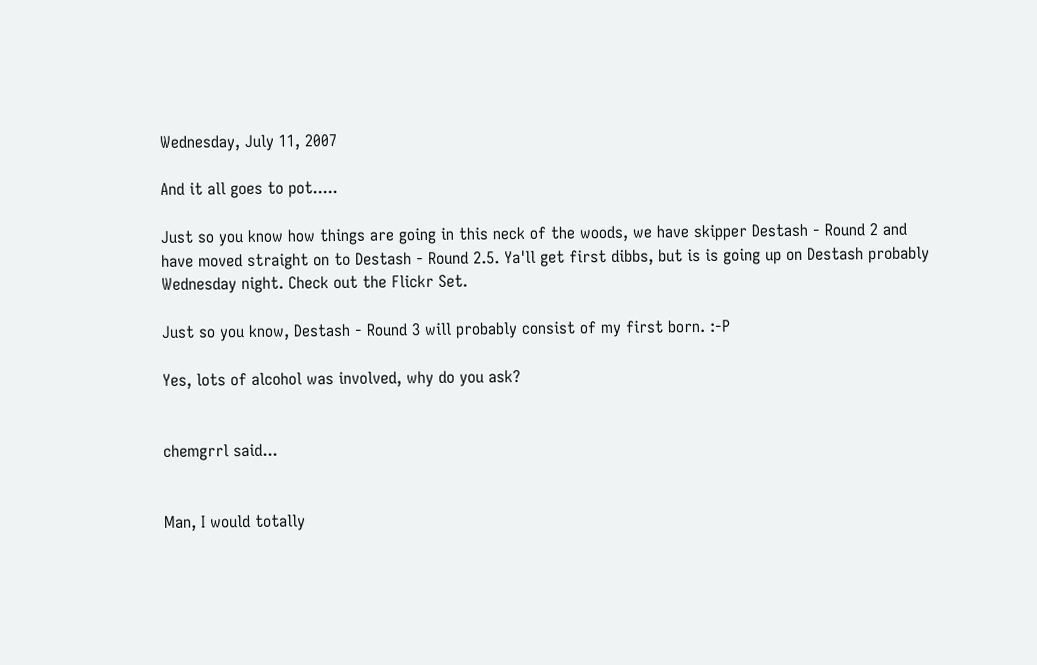Wednesday, July 11, 2007

And it all goes to pot.....

Just so you know how things are going in this neck of the woods, we have skipper Destash - Round 2 and have moved straight on to Destash - Round 2.5. Ya'll get first dibbs, but is is going up on Destash probably Wednesday night. Check out the Flickr Set.

Just so you know, Destash - Round 3 will probably consist of my first born. :-P

Yes, lots of alcohol was involved, why do you ask?


chemgrrl said...


Man, I would totally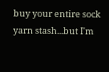buy your entire sock yarn stash...but I'm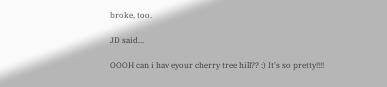broke, too.

JD said...

OOOH can i hav eyour cherry tree hill?? :) It's so pretty!!!!